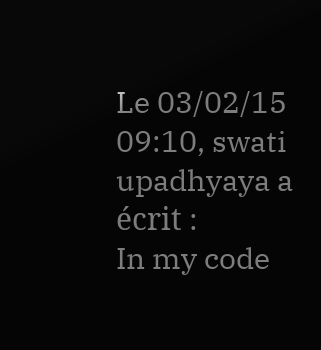Le 03/02/15 09:10, swati upadhyaya a écrit :
In my code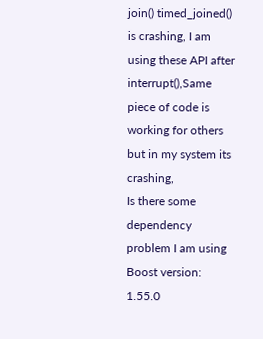join() timed_joined() is crashing, I am using these API after interrupt(),Same piece of code is working for others but in my system its crashing,
Is there some dependency problem I am using
Boost version: 1.55.0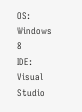OS: Windows 8
IDE: Visual Studio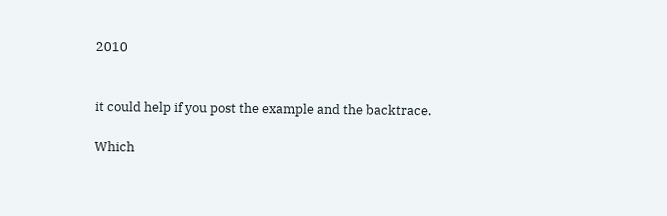2010


it could help if you post the example and the backtrace.

Which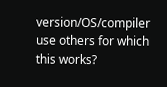version/OS/compiler use others for which this works?